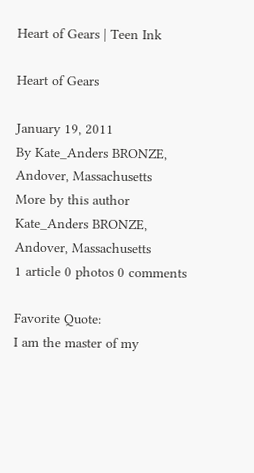Heart of Gears | Teen Ink

Heart of Gears

January 19, 2011
By Kate_Anders BRONZE, Andover, Massachusetts
More by this author
Kate_Anders BRONZE, Andover, Massachusetts
1 article 0 photos 0 comments

Favorite Quote:
I am the master of my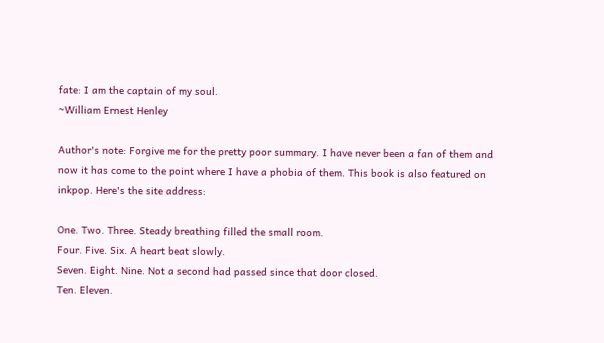fate: I am the captain of my soul.
~William Ernest Henley

Author's note: Forgive me for the pretty poor summary. I have never been a fan of them and now it has come to the point where I have a phobia of them. This book is also featured on inkpop. Here's the site address:

One. Two. Three. Steady breathing filled the small room.
Four. Five. Six. A heart beat slowly.
Seven. Eight. Nine. Not a second had passed since that door closed.
Ten. Eleven.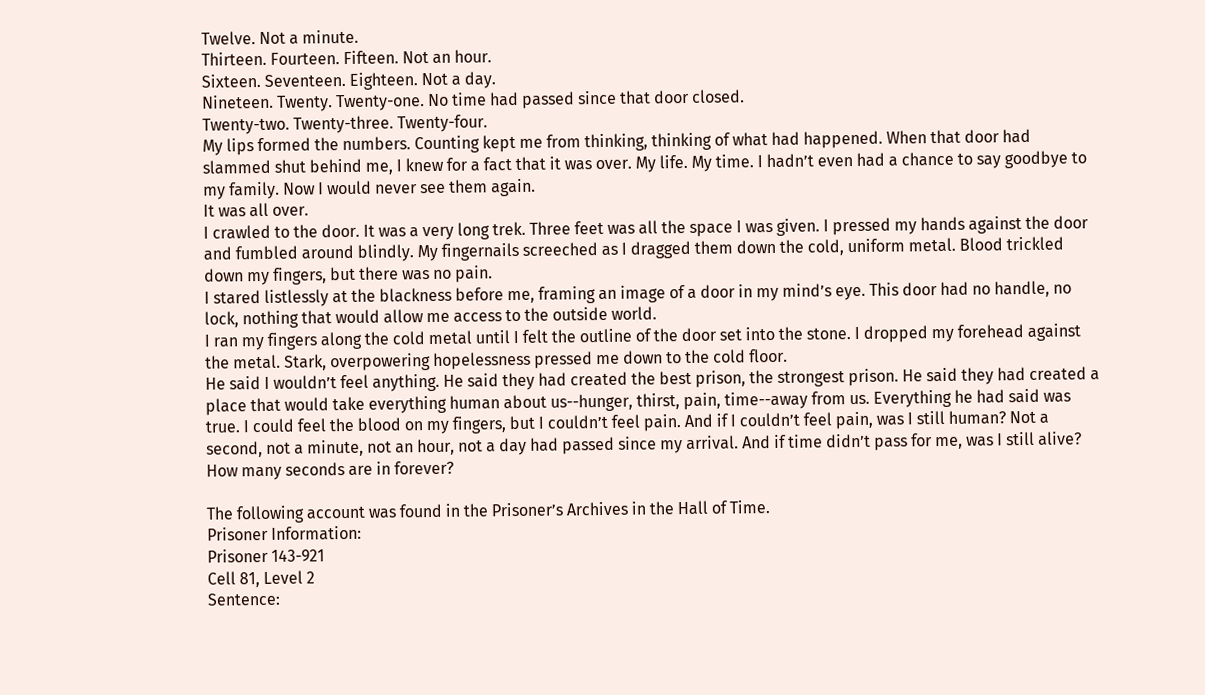Twelve. Not a minute.
Thirteen. Fourteen. Fifteen. Not an hour.
Sixteen. Seventeen. Eighteen. Not a day.
Nineteen. Twenty. Twenty-one. No time had passed since that door closed.
Twenty-two. Twenty-three. Twenty-four.
My lips formed the numbers. Counting kept me from thinking, thinking of what had happened. When that door had slammed shut behind me, I knew for a fact that it was over. My life. My time. I hadn’t even had a chance to say goodbye to my family. Now I would never see them again.
It was all over.
I crawled to the door. It was a very long trek. Three feet was all the space I was given. I pressed my hands against the door and fumbled around blindly. My fingernails screeched as I dragged them down the cold, uniform metal. Blood trickled down my fingers, but there was no pain.
I stared listlessly at the blackness before me, framing an image of a door in my mind’s eye. This door had no handle, no lock, nothing that would allow me access to the outside world.
I ran my fingers along the cold metal until I felt the outline of the door set into the stone. I dropped my forehead against the metal. Stark, overpowering hopelessness pressed me down to the cold floor.
He said I wouldn’t feel anything. He said they had created the best prison, the strongest prison. He said they had created a place that would take everything human about us--hunger, thirst, pain, time--away from us. Everything he had said was true. I could feel the blood on my fingers, but I couldn’t feel pain. And if I couldn’t feel pain, was I still human? Not a second, not a minute, not an hour, not a day had passed since my arrival. And if time didn’t pass for me, was I still alive?
How many seconds are in forever?

The following account was found in the Prisoner’s Archives in the Hall of Time.
Prisoner Information:
Prisoner 143-921
Cell 81, Level 2
Sentence: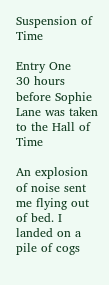Suspension of Time

Entry One
30 hours before Sophie Lane was taken to the Hall of Time

An explosion of noise sent me flying out of bed. I landed on a pile of cogs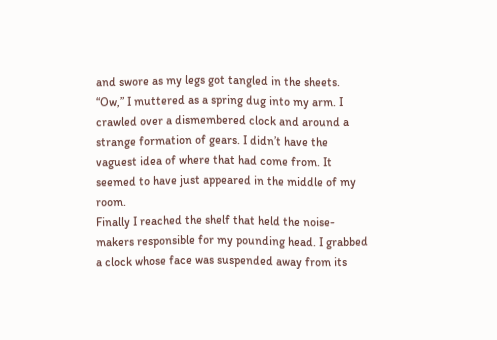and swore as my legs got tangled in the sheets.
“Ow,” I muttered as a spring dug into my arm. I crawled over a dismembered clock and around a strange formation of gears. I didn’t have the vaguest idea of where that had come from. It seemed to have just appeared in the middle of my room.
Finally I reached the shelf that held the noise-makers responsible for my pounding head. I grabbed a clock whose face was suspended away from its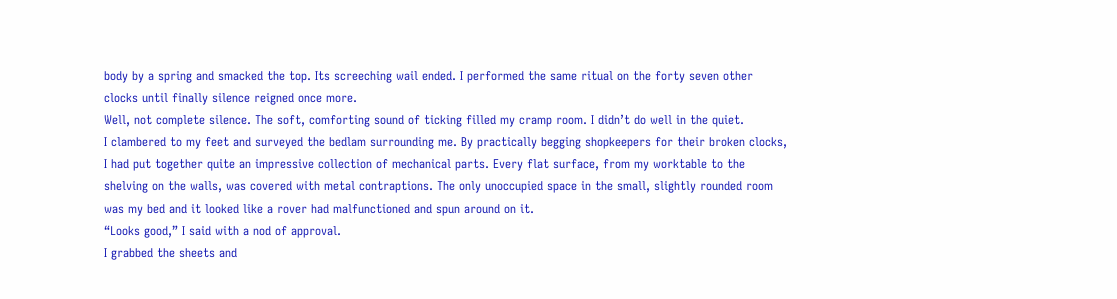body by a spring and smacked the top. Its screeching wail ended. I performed the same ritual on the forty seven other clocks until finally silence reigned once more.
Well, not complete silence. The soft, comforting sound of ticking filled my cramp room. I didn’t do well in the quiet.
I clambered to my feet and surveyed the bedlam surrounding me. By practically begging shopkeepers for their broken clocks, I had put together quite an impressive collection of mechanical parts. Every flat surface, from my worktable to the shelving on the walls, was covered with metal contraptions. The only unoccupied space in the small, slightly rounded room was my bed and it looked like a rover had malfunctioned and spun around on it.
“Looks good,” I said with a nod of approval.
I grabbed the sheets and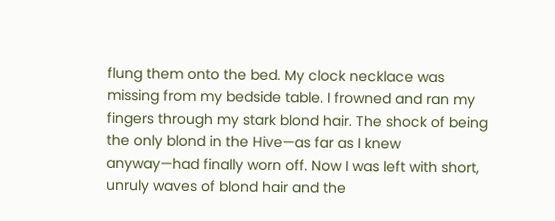flung them onto the bed. My clock necklace was missing from my bedside table. I frowned and ran my fingers through my stark blond hair. The shock of being the only blond in the Hive—as far as I knew anyway—had finally worn off. Now I was left with short, unruly waves of blond hair and the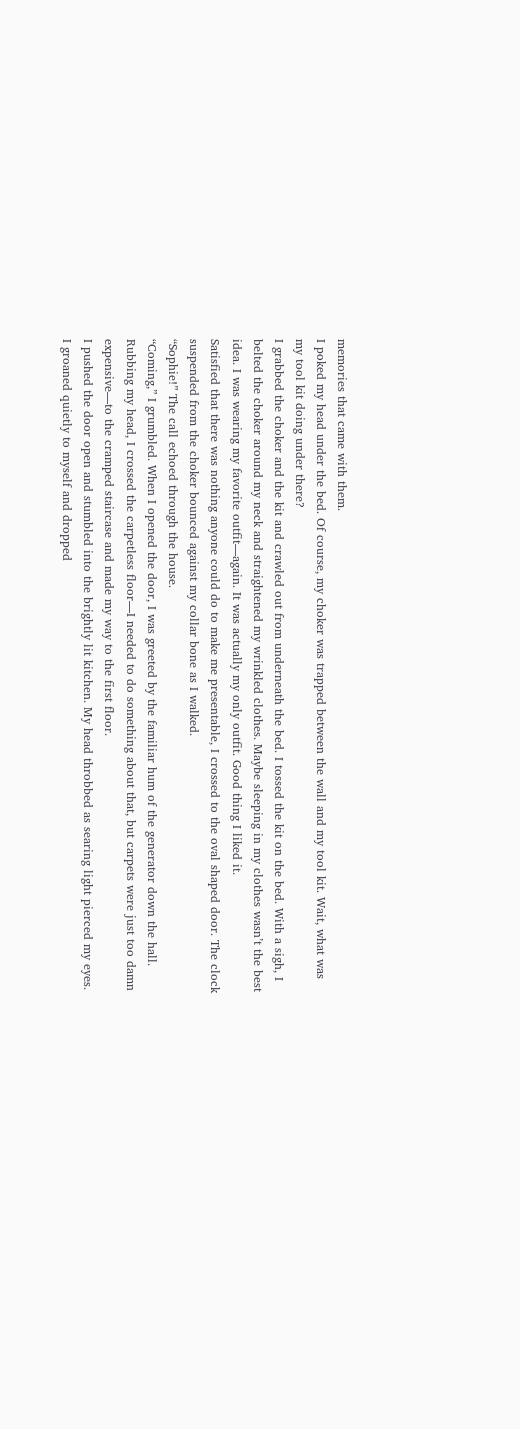memories that came with them.
I poked my head under the bed. Of course, my choker was trapped between the wall and my tool kit. Wait, what was my tool kit doing under there?
I grabbed the choker and the kit and crawled out from underneath the bed. I tossed the kit on the bed. With a sigh, I belted the choker around my neck and straightened my wrinkled clothes. Maybe sleeping in my clothes wasn’t the best idea. I was wearing my favorite outfit—again. It was actually my only outfit. Good thing I liked it.
Satisfied that there was nothing anyone could do to make me presentable, I crossed to the oval shaped door. The clock suspended from the choker bounced against my collar bone as I walked.
“Sophie!” The call echoed through the house.
“Coming,” I grumbled. When I opened the door, I was greeted by the familiar hum of the generator down the hall. Rubbing my head, I crossed the carpetless floor—I needed to do something about that, but carpets were just too damn expensive—to the cramped staircase and made my way to the first floor.
I pushed the door open and stumbled into the brightly lit kitchen. My head throbbed as searing light pierced my eyes. I groaned quietly to myself and dropped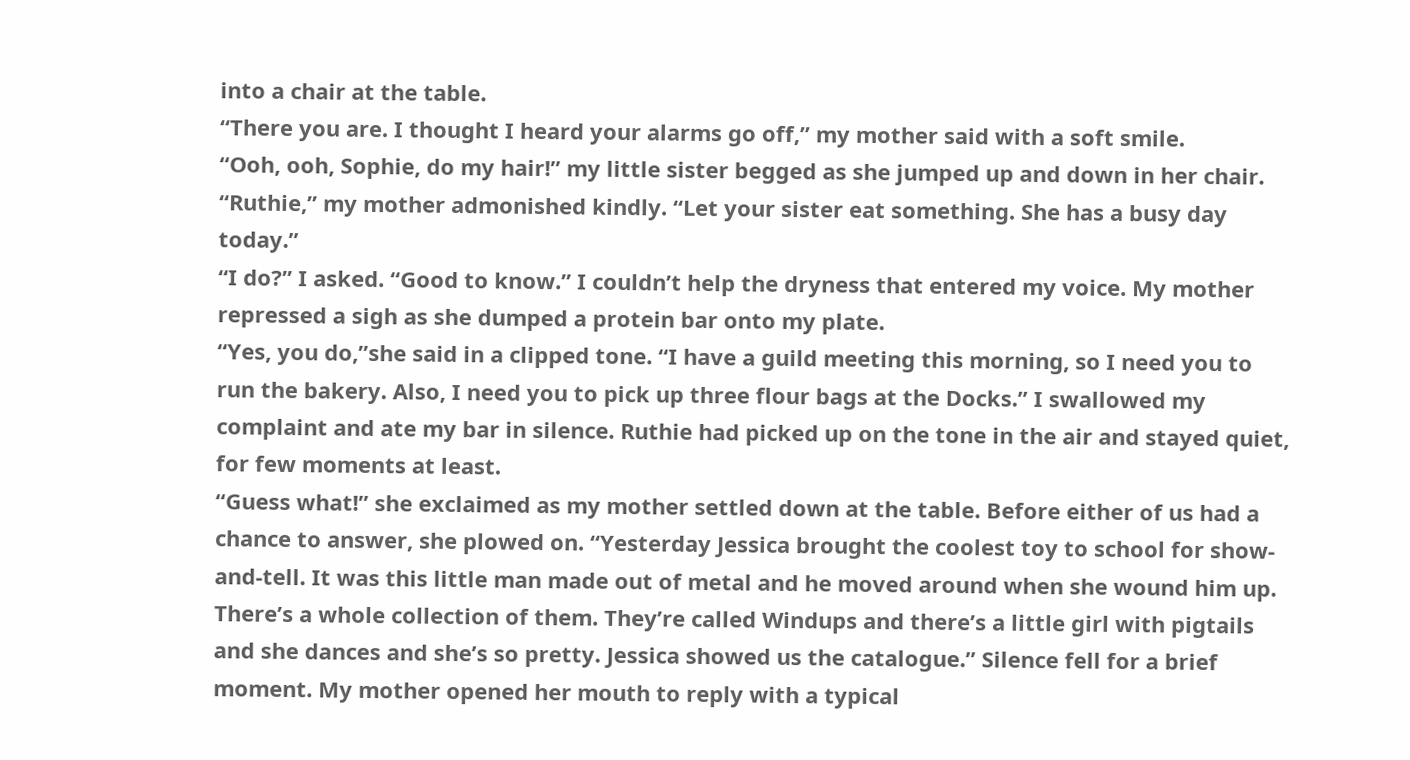into a chair at the table.
“There you are. I thought I heard your alarms go off,” my mother said with a soft smile.
“Ooh, ooh, Sophie, do my hair!” my little sister begged as she jumped up and down in her chair.
“Ruthie,” my mother admonished kindly. “Let your sister eat something. She has a busy day today.”
“I do?” I asked. “Good to know.” I couldn’t help the dryness that entered my voice. My mother repressed a sigh as she dumped a protein bar onto my plate.
“Yes, you do,”she said in a clipped tone. “I have a guild meeting this morning, so I need you to run the bakery. Also, I need you to pick up three flour bags at the Docks.” I swallowed my complaint and ate my bar in silence. Ruthie had picked up on the tone in the air and stayed quiet, for few moments at least.
“Guess what!” she exclaimed as my mother settled down at the table. Before either of us had a chance to answer, she plowed on. “Yesterday Jessica brought the coolest toy to school for show-and-tell. It was this little man made out of metal and he moved around when she wound him up. There’s a whole collection of them. They’re called Windups and there’s a little girl with pigtails and she dances and she’s so pretty. Jessica showed us the catalogue.” Silence fell for a brief moment. My mother opened her mouth to reply with a typical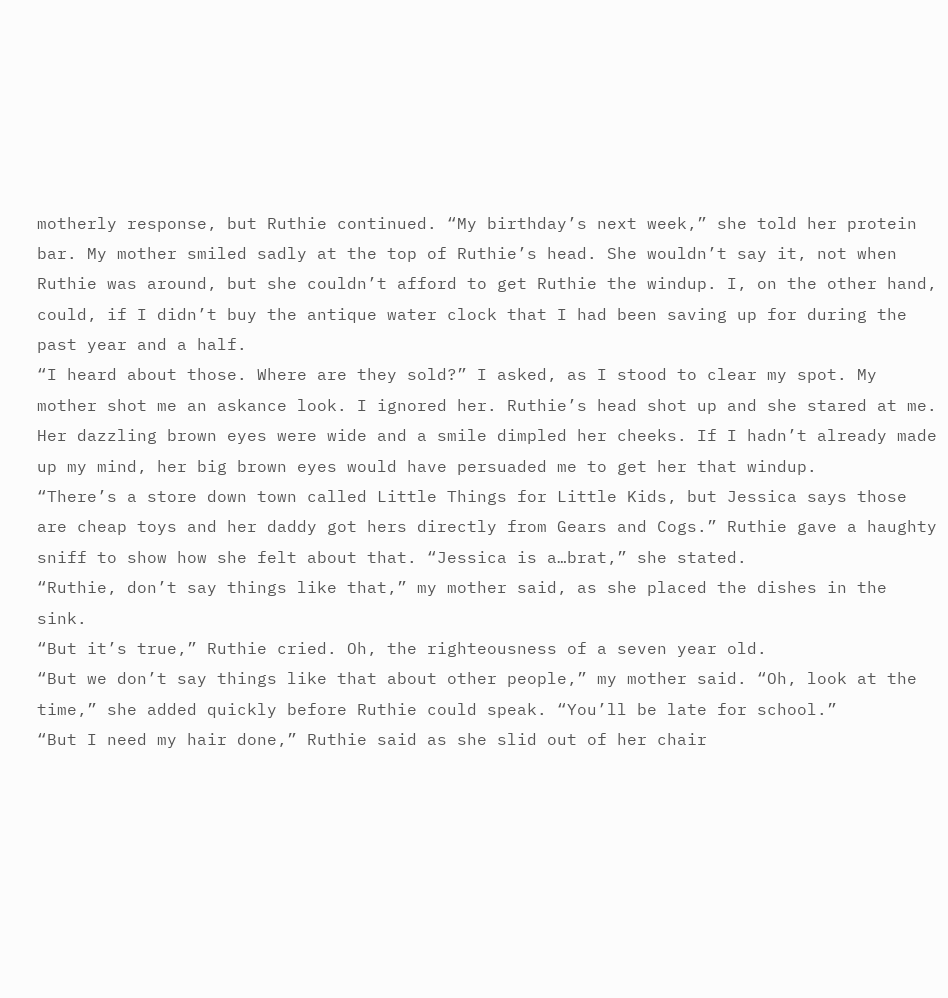motherly response, but Ruthie continued. “My birthday’s next week,” she told her protein bar. My mother smiled sadly at the top of Ruthie’s head. She wouldn’t say it, not when Ruthie was around, but she couldn’t afford to get Ruthie the windup. I, on the other hand, could, if I didn’t buy the antique water clock that I had been saving up for during the past year and a half.
“I heard about those. Where are they sold?” I asked, as I stood to clear my spot. My mother shot me an askance look. I ignored her. Ruthie’s head shot up and she stared at me. Her dazzling brown eyes were wide and a smile dimpled her cheeks. If I hadn’t already made up my mind, her big brown eyes would have persuaded me to get her that windup.
“There’s a store down town called Little Things for Little Kids, but Jessica says those are cheap toys and her daddy got hers directly from Gears and Cogs.” Ruthie gave a haughty sniff to show how she felt about that. “Jessica is a…brat,” she stated.
“Ruthie, don’t say things like that,” my mother said, as she placed the dishes in the sink.
“But it’s true,” Ruthie cried. Oh, the righteousness of a seven year old.
“But we don’t say things like that about other people,” my mother said. “Oh, look at the time,” she added quickly before Ruthie could speak. “You’ll be late for school.”
“But I need my hair done,” Ruthie said as she slid out of her chair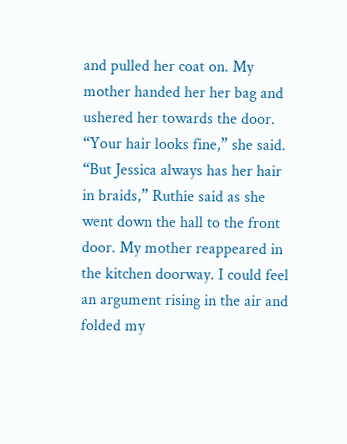and pulled her coat on. My mother handed her her bag and ushered her towards the door.
“Your hair looks fine,” she said.
“But Jessica always has her hair in braids,” Ruthie said as she went down the hall to the front door. My mother reappeared in the kitchen doorway. I could feel an argument rising in the air and folded my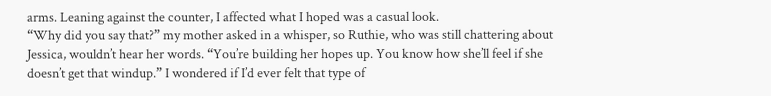arms. Leaning against the counter, I affected what I hoped was a casual look.
“Why did you say that?” my mother asked in a whisper, so Ruthie, who was still chattering about Jessica, wouldn’t hear her words. “You’re building her hopes up. You know how she’ll feel if she doesn’t get that windup.” I wondered if I’d ever felt that type of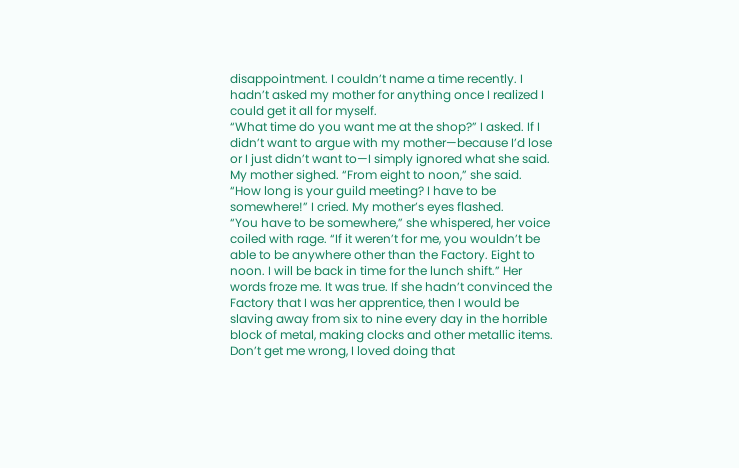disappointment. I couldn’t name a time recently. I hadn’t asked my mother for anything once I realized I could get it all for myself.
“What time do you want me at the shop?” I asked. If I didn’t want to argue with my mother—because I’d lose or I just didn’t want to—I simply ignored what she said.
My mother sighed. “From eight to noon,” she said.
“How long is your guild meeting? I have to be somewhere!” I cried. My mother’s eyes flashed.
“You have to be somewhere,” she whispered, her voice coiled with rage. “If it weren’t for me, you wouldn’t be able to be anywhere other than the Factory. Eight to noon. I will be back in time for the lunch shift.” Her words froze me. It was true. If she hadn’t convinced the Factory that I was her apprentice, then I would be slaving away from six to nine every day in the horrible block of metal, making clocks and other metallic items. Don’t get me wrong, I loved doing that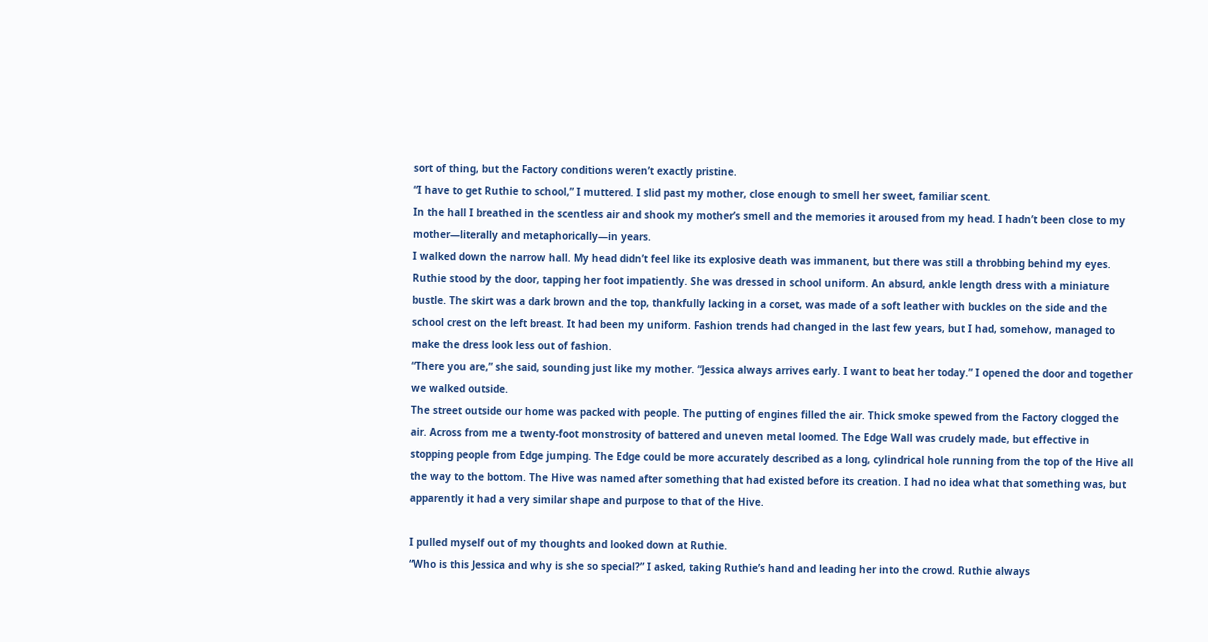sort of thing, but the Factory conditions weren’t exactly pristine.
“I have to get Ruthie to school,” I muttered. I slid past my mother, close enough to smell her sweet, familiar scent.
In the hall I breathed in the scentless air and shook my mother’s smell and the memories it aroused from my head. I hadn’t been close to my mother—literally and metaphorically—in years.
I walked down the narrow hall. My head didn’t feel like its explosive death was immanent, but there was still a throbbing behind my eyes. Ruthie stood by the door, tapping her foot impatiently. She was dressed in school uniform. An absurd, ankle length dress with a miniature bustle. The skirt was a dark brown and the top, thankfully lacking in a corset, was made of a soft leather with buckles on the side and the school crest on the left breast. It had been my uniform. Fashion trends had changed in the last few years, but I had, somehow, managed to make the dress look less out of fashion.
“There you are,” she said, sounding just like my mother. “Jessica always arrives early. I want to beat her today.” I opened the door and together we walked outside.
The street outside our home was packed with people. The putting of engines filled the air. Thick smoke spewed from the Factory clogged the air. Across from me a twenty-foot monstrosity of battered and uneven metal loomed. The Edge Wall was crudely made, but effective in stopping people from Edge jumping. The Edge could be more accurately described as a long, cylindrical hole running from the top of the Hive all the way to the bottom. The Hive was named after something that had existed before its creation. I had no idea what that something was, but apparently it had a very similar shape and purpose to that of the Hive.

I pulled myself out of my thoughts and looked down at Ruthie.
“Who is this Jessica and why is she so special?” I asked, taking Ruthie’s hand and leading her into the crowd. Ruthie always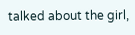talked about the girl,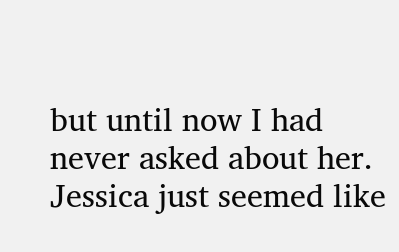but until now I had never asked about her. Jessica just seemed like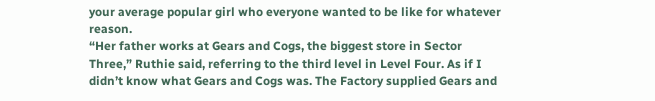your average popular girl who everyone wanted to be like for whatever reason.
“Her father works at Gears and Cogs, the biggest store in Sector Three,” Ruthie said, referring to the third level in Level Four. As if I didn’t know what Gears and Cogs was. The Factory supplied Gears and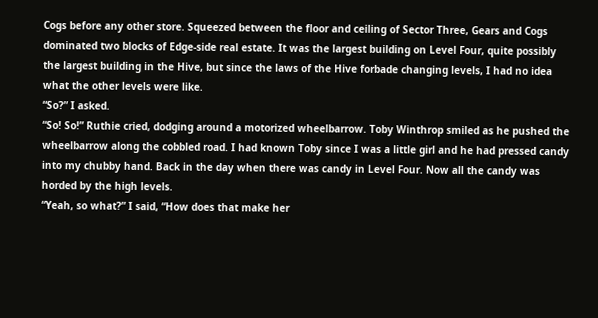Cogs before any other store. Squeezed between the floor and ceiling of Sector Three, Gears and Cogs dominated two blocks of Edge-side real estate. It was the largest building on Level Four, quite possibly the largest building in the Hive, but since the laws of the Hive forbade changing levels, I had no idea what the other levels were like.
“So?” I asked.
“So! So!” Ruthie cried, dodging around a motorized wheelbarrow. Toby Winthrop smiled as he pushed the wheelbarrow along the cobbled road. I had known Toby since I was a little girl and he had pressed candy into my chubby hand. Back in the day when there was candy in Level Four. Now all the candy was horded by the high levels.
“Yeah, so what?” I said, “How does that make her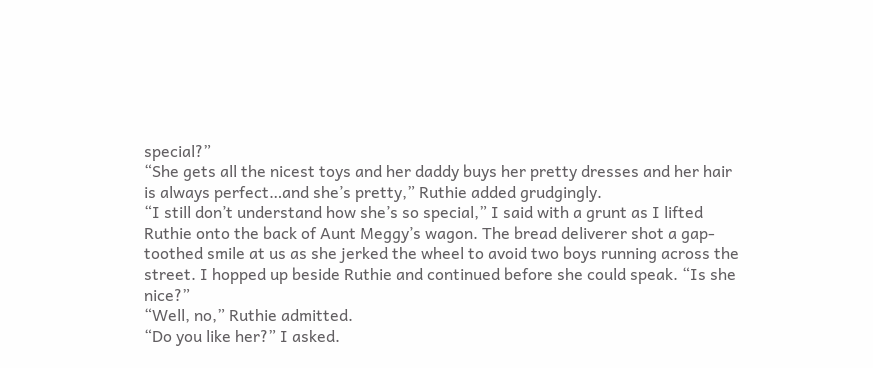special?”
“She gets all the nicest toys and her daddy buys her pretty dresses and her hair is always perfect…and she’s pretty,” Ruthie added grudgingly.
“I still don’t understand how she’s so special,” I said with a grunt as I lifted Ruthie onto the back of Aunt Meggy’s wagon. The bread deliverer shot a gap-toothed smile at us as she jerked the wheel to avoid two boys running across the street. I hopped up beside Ruthie and continued before she could speak. “Is she nice?”
“Well, no,” Ruthie admitted.
“Do you like her?” I asked.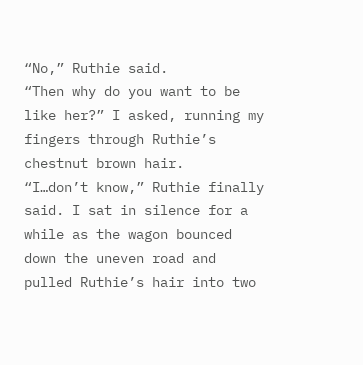“No,” Ruthie said.
“Then why do you want to be like her?” I asked, running my fingers through Ruthie’s chestnut brown hair.
“I…don’t know,” Ruthie finally said. I sat in silence for a while as the wagon bounced down the uneven road and pulled Ruthie’s hair into two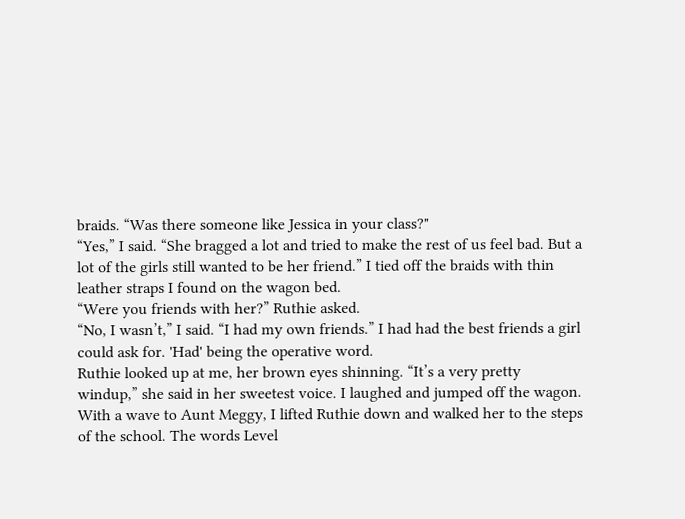braids. “Was there someone like Jessica in your class?"
“Yes,” I said. “She bragged a lot and tried to make the rest of us feel bad. But a lot of the girls still wanted to be her friend.” I tied off the braids with thin leather straps I found on the wagon bed.
“Were you friends with her?” Ruthie asked.
“No, I wasn’t,” I said. “I had my own friends.” I had had the best friends a girl could ask for. 'Had' being the operative word.
Ruthie looked up at me, her brown eyes shinning. “It’s a very pretty windup,” she said in her sweetest voice. I laughed and jumped off the wagon. With a wave to Aunt Meggy, I lifted Ruthie down and walked her to the steps of the school. The words Level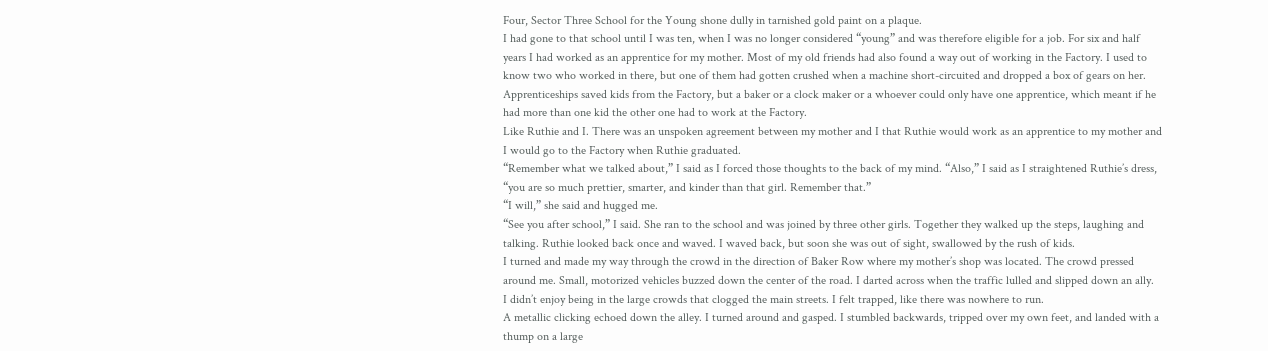Four, Sector Three School for the Young shone dully in tarnished gold paint on a plaque.
I had gone to that school until I was ten, when I was no longer considered “young” and was therefore eligible for a job. For six and half years I had worked as an apprentice for my mother. Most of my old friends had also found a way out of working in the Factory. I used to know two who worked in there, but one of them had gotten crushed when a machine short-circuited and dropped a box of gears on her. Apprenticeships saved kids from the Factory, but a baker or a clock maker or a whoever could only have one apprentice, which meant if he had more than one kid the other one had to work at the Factory.
Like Ruthie and I. There was an unspoken agreement between my mother and I that Ruthie would work as an apprentice to my mother and I would go to the Factory when Ruthie graduated.
“Remember what we talked about,” I said as I forced those thoughts to the back of my mind. “Also,” I said as I straightened Ruthie’s dress, “you are so much prettier, smarter, and kinder than that girl. Remember that.”
“I will,” she said and hugged me.
“See you after school,” I said. She ran to the school and was joined by three other girls. Together they walked up the steps, laughing and talking. Ruthie looked back once and waved. I waved back, but soon she was out of sight, swallowed by the rush of kids.
I turned and made my way through the crowd in the direction of Baker Row where my mother’s shop was located. The crowd pressed around me. Small, motorized vehicles buzzed down the center of the road. I darted across when the traffic lulled and slipped down an ally.
I didn’t enjoy being in the large crowds that clogged the main streets. I felt trapped, like there was nowhere to run.
A metallic clicking echoed down the alley. I turned around and gasped. I stumbled backwards, tripped over my own feet, and landed with a thump on a large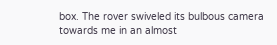box. The rover swiveled its bulbous camera towards me in an almost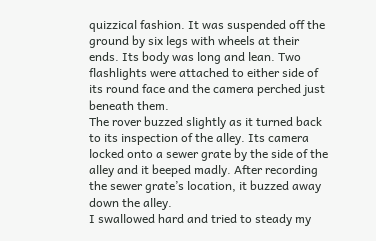quizzical fashion. It was suspended off the ground by six legs with wheels at their ends. Its body was long and lean. Two flashlights were attached to either side of its round face and the camera perched just beneath them.
The rover buzzed slightly as it turned back to its inspection of the alley. Its camera locked onto a sewer grate by the side of the alley and it beeped madly. After recording the sewer grate’s location, it buzzed away down the alley.
I swallowed hard and tried to steady my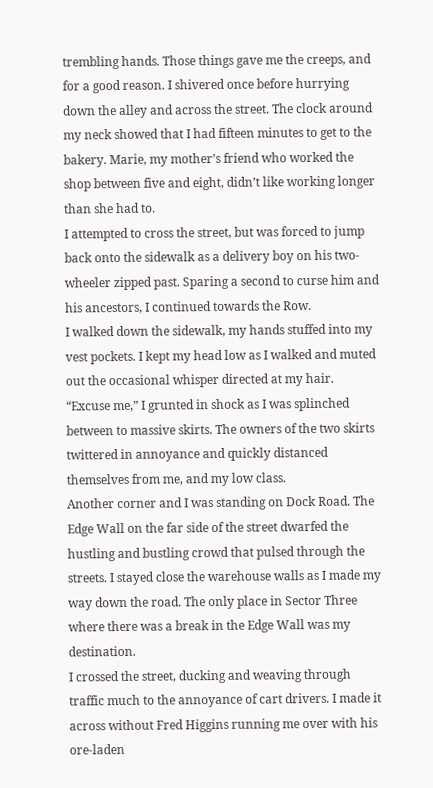trembling hands. Those things gave me the creeps, and for a good reason. I shivered once before hurrying down the alley and across the street. The clock around my neck showed that I had fifteen minutes to get to the bakery. Marie, my mother’s friend who worked the shop between five and eight, didn’t like working longer than she had to.
I attempted to cross the street, but was forced to jump back onto the sidewalk as a delivery boy on his two-wheeler zipped past. Sparing a second to curse him and his ancestors, I continued towards the Row.
I walked down the sidewalk, my hands stuffed into my vest pockets. I kept my head low as I walked and muted out the occasional whisper directed at my hair.
“Excuse me,” I grunted in shock as I was splinched between to massive skirts. The owners of the two skirts twittered in annoyance and quickly distanced themselves from me, and my low class.
Another corner and I was standing on Dock Road. The Edge Wall on the far side of the street dwarfed the hustling and bustling crowd that pulsed through the streets. I stayed close the warehouse walls as I made my way down the road. The only place in Sector Three where there was a break in the Edge Wall was my destination.
I crossed the street, ducking and weaving through traffic much to the annoyance of cart drivers. I made it across without Fred Higgins running me over with his ore-laden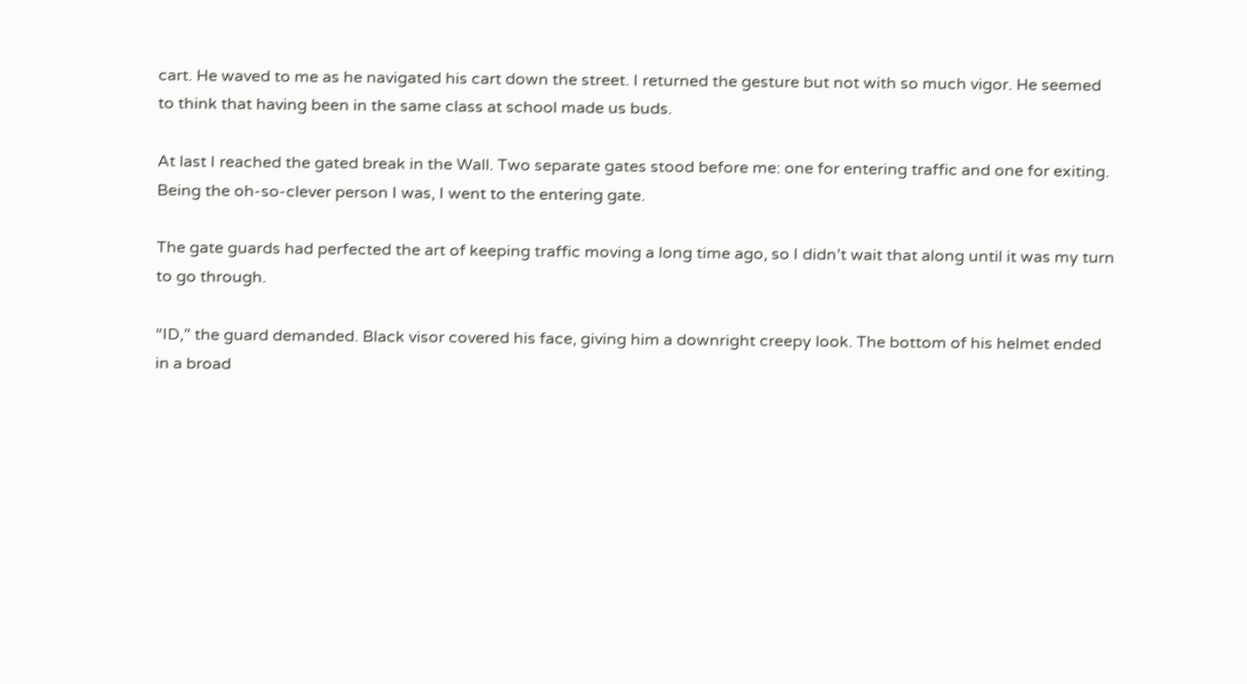cart. He waved to me as he navigated his cart down the street. I returned the gesture but not with so much vigor. He seemed to think that having been in the same class at school made us buds.

At last I reached the gated break in the Wall. Two separate gates stood before me: one for entering traffic and one for exiting. Being the oh-so-clever person I was, I went to the entering gate.

The gate guards had perfected the art of keeping traffic moving a long time ago, so I didn’t wait that along until it was my turn to go through.

“ID,” the guard demanded. Black visor covered his face, giving him a downright creepy look. The bottom of his helmet ended in a broad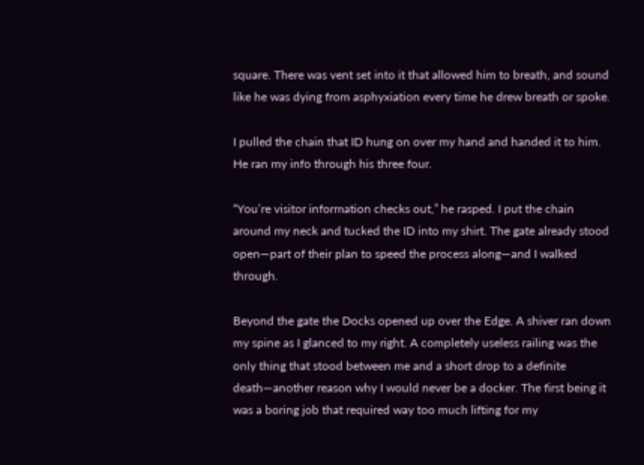square. There was vent set into it that allowed him to breath, and sound like he was dying from asphyxiation every time he drew breath or spoke.

I pulled the chain that ID hung on over my hand and handed it to him. He ran my info through his three four.

“You’re visitor information checks out,” he rasped. I put the chain around my neck and tucked the ID into my shirt. The gate already stood open—part of their plan to speed the process along—and I walked through.

Beyond the gate the Docks opened up over the Edge. A shiver ran down my spine as I glanced to my right. A completely useless railing was the only thing that stood between me and a short drop to a definite death—another reason why I would never be a docker. The first being it was a boring job that required way too much lifting for my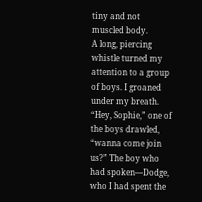tiny and not muscled body.
A long, piercing whistle turned my attention to a group of boys. I groaned under my breath.
“Hey, Sophie,” one of the boys drawled, “wanna come join us?” The boy who had spoken—Dodge, who I had spent the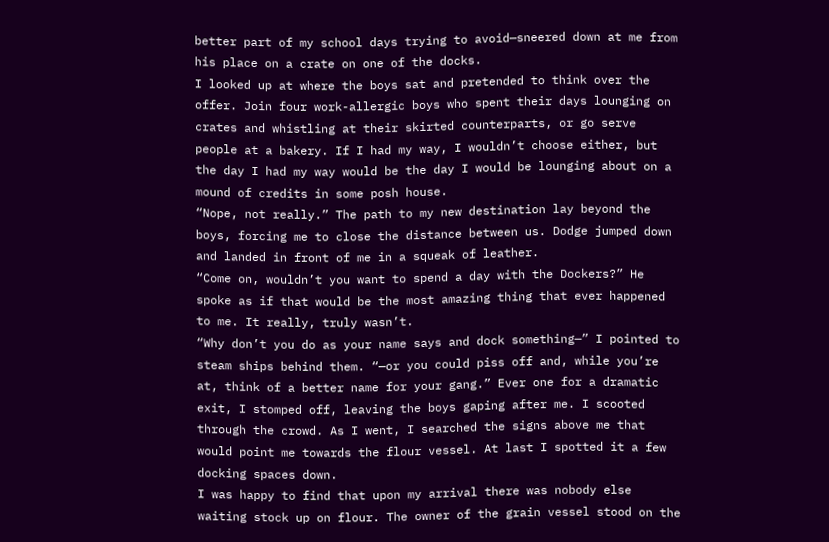better part of my school days trying to avoid—sneered down at me from his place on a crate on one of the docks.
I looked up at where the boys sat and pretended to think over the offer. Join four work-allergic boys who spent their days lounging on crates and whistling at their skirted counterparts, or go serve people at a bakery. If I had my way, I wouldn’t choose either, but the day I had my way would be the day I would be lounging about on a mound of credits in some posh house.
“Nope, not really.” The path to my new destination lay beyond the boys, forcing me to close the distance between us. Dodge jumped down and landed in front of me in a squeak of leather.
“Come on, wouldn’t you want to spend a day with the Dockers?” He spoke as if that would be the most amazing thing that ever happened to me. It really, truly wasn’t.
“Why don’t you do as your name says and dock something—” I pointed to steam ships behind them. “—or you could piss off and, while you’re at, think of a better name for your gang.” Ever one for a dramatic exit, I stomped off, leaving the boys gaping after me. I scooted through the crowd. As I went, I searched the signs above me that would point me towards the flour vessel. At last I spotted it a few docking spaces down.
I was happy to find that upon my arrival there was nobody else waiting stock up on flour. The owner of the grain vessel stood on the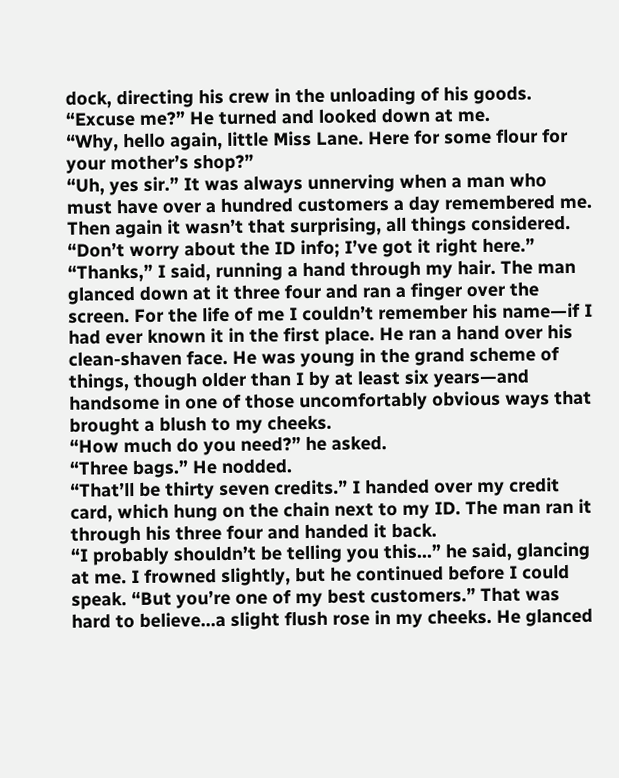dock, directing his crew in the unloading of his goods.
“Excuse me?” He turned and looked down at me.
“Why, hello again, little Miss Lane. Here for some flour for your mother’s shop?”
“Uh, yes sir.” It was always unnerving when a man who must have over a hundred customers a day remembered me. Then again it wasn’t that surprising, all things considered.
“Don’t worry about the ID info; I’ve got it right here.”
“Thanks,” I said, running a hand through my hair. The man glanced down at it three four and ran a finger over the screen. For the life of me I couldn’t remember his name—if I had ever known it in the first place. He ran a hand over his clean-shaven face. He was young in the grand scheme of things, though older than I by at least six years—and handsome in one of those uncomfortably obvious ways that brought a blush to my cheeks.
“How much do you need?” he asked.
“Three bags.” He nodded.
“That’ll be thirty seven credits.” I handed over my credit card, which hung on the chain next to my ID. The man ran it through his three four and handed it back.
“I probably shouldn’t be telling you this…” he said, glancing at me. I frowned slightly, but he continued before I could speak. “But you’re one of my best customers.” That was hard to believe…a slight flush rose in my cheeks. He glanced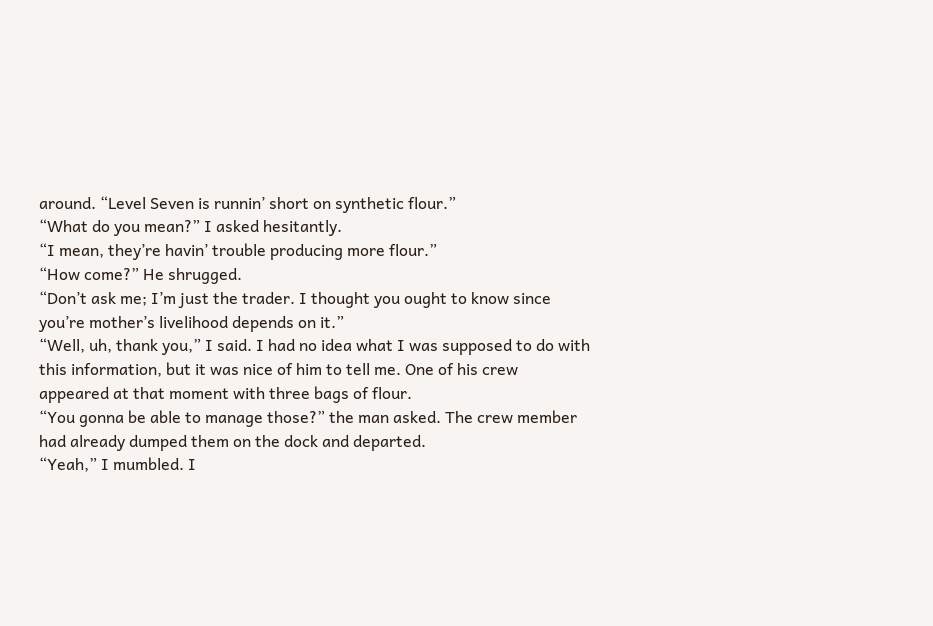around. “Level Seven is runnin’ short on synthetic flour.”
“What do you mean?” I asked hesitantly.
“I mean, they’re havin’ trouble producing more flour.”
“How come?” He shrugged.
“Don’t ask me; I’m just the trader. I thought you ought to know since you’re mother’s livelihood depends on it.”
“Well, uh, thank you,” I said. I had no idea what I was supposed to do with this information, but it was nice of him to tell me. One of his crew appeared at that moment with three bags of flour.
“You gonna be able to manage those?” the man asked. The crew member had already dumped them on the dock and departed.
“Yeah,” I mumbled. I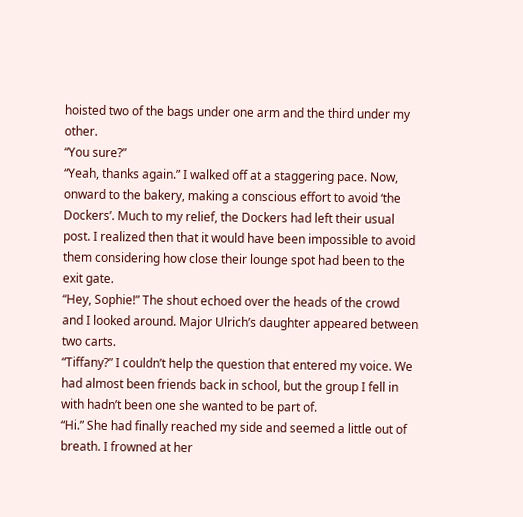hoisted two of the bags under one arm and the third under my other.
“You sure?”
“Yeah, thanks again.” I walked off at a staggering pace. Now, onward to the bakery, making a conscious effort to avoid ‘the Dockers’. Much to my relief, the Dockers had left their usual post. I realized then that it would have been impossible to avoid them considering how close their lounge spot had been to the exit gate.
“Hey, Sophie!” The shout echoed over the heads of the crowd and I looked around. Major Ulrich’s daughter appeared between two carts.
“Tiffany?” I couldn’t help the question that entered my voice. We had almost been friends back in school, but the group I fell in with hadn’t been one she wanted to be part of.
“Hi.” She had finally reached my side and seemed a little out of breath. I frowned at her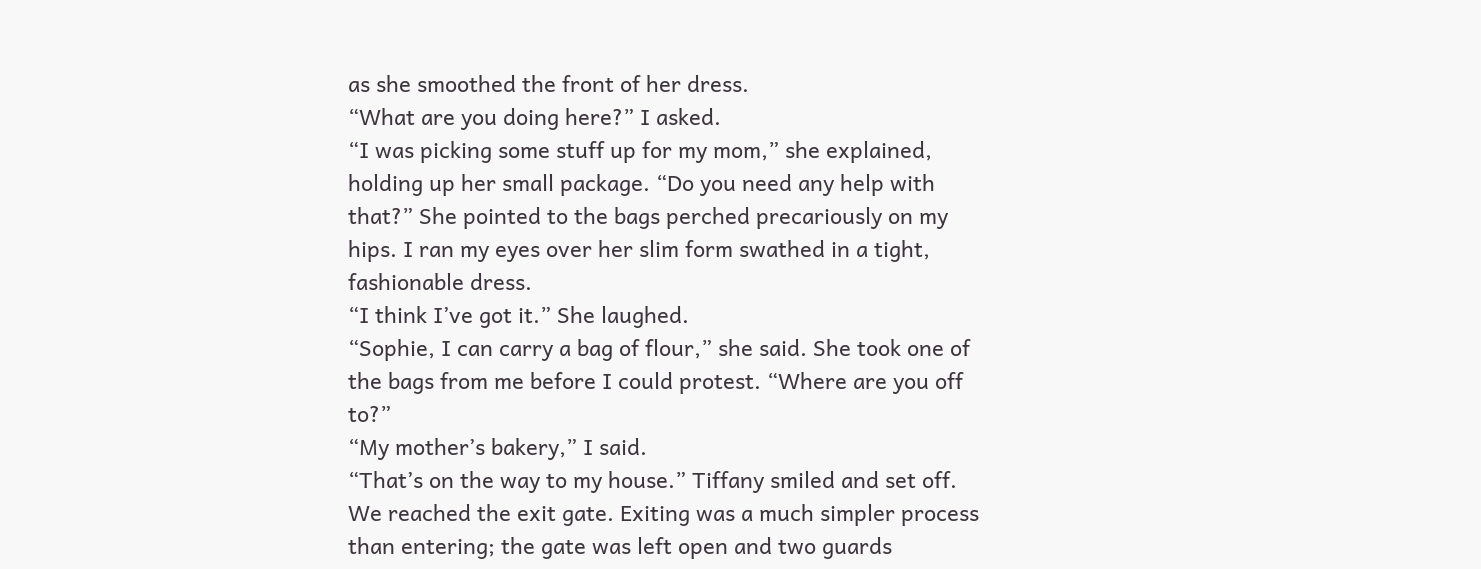as she smoothed the front of her dress.
“What are you doing here?” I asked.
“I was picking some stuff up for my mom,” she explained, holding up her small package. “Do you need any help with that?” She pointed to the bags perched precariously on my hips. I ran my eyes over her slim form swathed in a tight, fashionable dress.
“I think I’ve got it.” She laughed.
“Sophie, I can carry a bag of flour,” she said. She took one of the bags from me before I could protest. “Where are you off to?”
“My mother’s bakery,” I said.
“That’s on the way to my house.” Tiffany smiled and set off. We reached the exit gate. Exiting was a much simpler process than entering; the gate was left open and two guards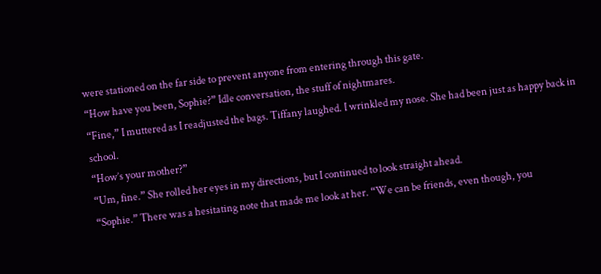were stationed on the far side to prevent anyone from entering through this gate.
“How have you been, Sophie?” Idle conversation, the stuff of nightmares.
“Fine,” I muttered as I readjusted the bags. Tiffany laughed. I wrinkled my nose. She had been just as happy back in school.
“How’s your mother?”
“Um, fine.” She rolled her eyes in my directions, but I continued to look straight ahead.
“Sophie.” There was a hesitating note that made me look at her. “We can be friends, even though, you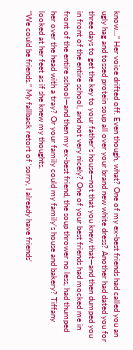know…” Her voice drifted off. Even though, what? One of my ex-best friends had called you an ugly hag and tossed protein soup all over your brand new white dress? Another had dated you for three days to get the key to your father’s house—not that you knew that—and then dumped you in front of the entire school, and not very nicely? One of your best friends had mocked me in front of the entire school—and then my ex-best friend, the soup thrower no less, had thumped her over the head with a tray? Or your family could my family’s house and bakery? Tiffany looked at her feet as if she knew my thoughts.
“We could be friends.” My fallback retort of ‘sorry, I already have friends’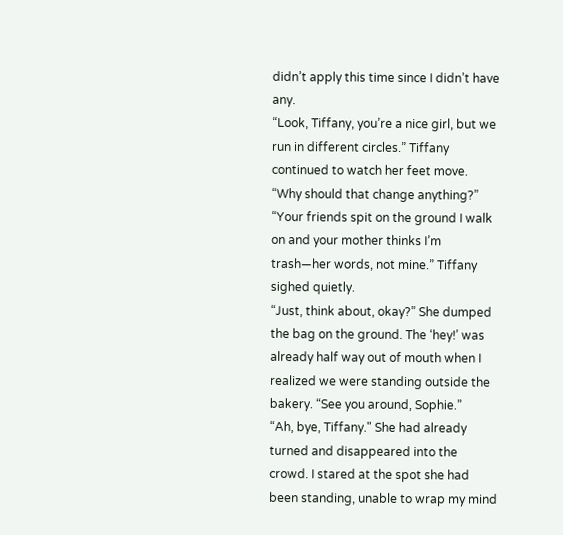didn’t apply this time since I didn’t have any.
“Look, Tiffany, you’re a nice girl, but we run in different circles.” Tiffany continued to watch her feet move.
“Why should that change anything?”
“Your friends spit on the ground I walk on and your mother thinks I’m trash—her words, not mine.” Tiffany sighed quietly.
“Just, think about, okay?” She dumped the bag on the ground. The ‘hey!’ was already half way out of mouth when I realized we were standing outside the bakery. “See you around, Sophie.”
“Ah, bye, Tiffany." She had already turned and disappeared into the crowd. I stared at the spot she had been standing, unable to wrap my mind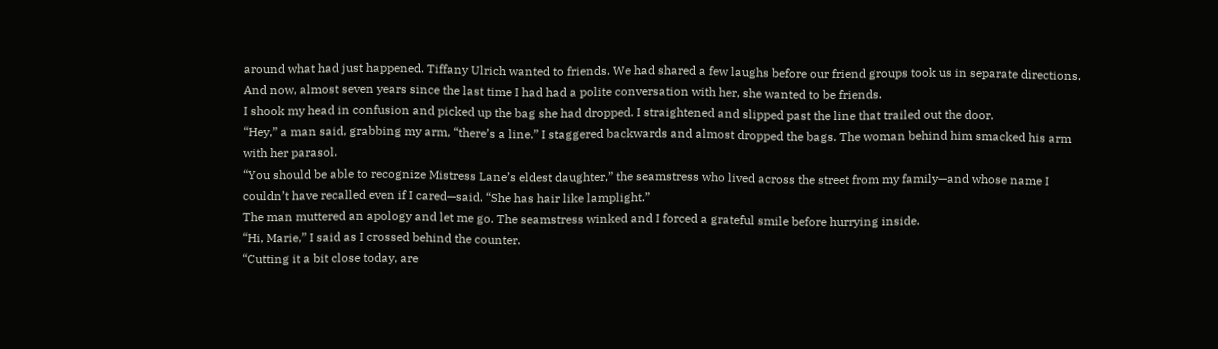around what had just happened. Tiffany Ulrich wanted to friends. We had shared a few laughs before our friend groups took us in separate directions. And now, almost seven years since the last time I had had a polite conversation with her, she wanted to be friends.
I shook my head in confusion and picked up the bag she had dropped. I straightened and slipped past the line that trailed out the door.
“Hey,” a man said, grabbing my arm, “there’s a line.” I staggered backwards and almost dropped the bags. The woman behind him smacked his arm with her parasol.
“You should be able to recognize Mistress Lane’s eldest daughter,” the seamstress who lived across the street from my family—and whose name I couldn’t have recalled even if I cared—said. “She has hair like lamplight.”
The man muttered an apology and let me go. The seamstress winked and I forced a grateful smile before hurrying inside.
“Hi, Marie,” I said as I crossed behind the counter.
“Cutting it a bit close today, are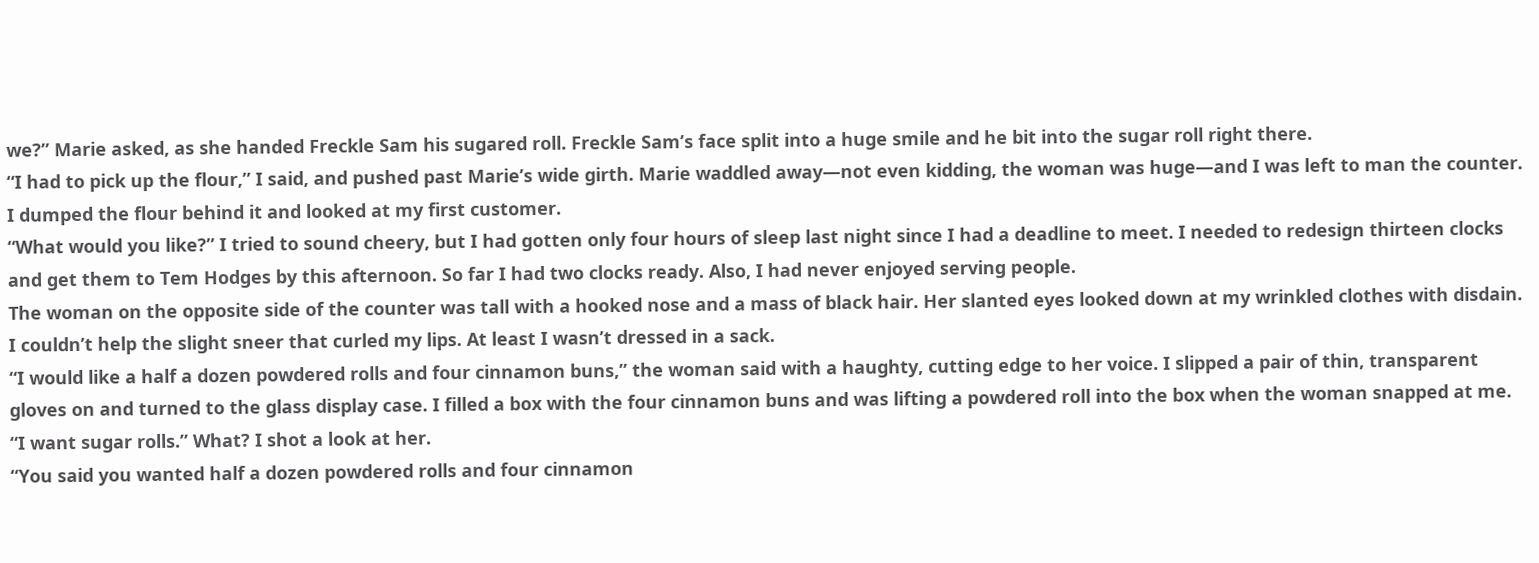we?” Marie asked, as she handed Freckle Sam his sugared roll. Freckle Sam’s face split into a huge smile and he bit into the sugar roll right there.
“I had to pick up the flour,” I said, and pushed past Marie’s wide girth. Marie waddled away—not even kidding, the woman was huge—and I was left to man the counter. I dumped the flour behind it and looked at my first customer.
“What would you like?” I tried to sound cheery, but I had gotten only four hours of sleep last night since I had a deadline to meet. I needed to redesign thirteen clocks and get them to Tem Hodges by this afternoon. So far I had two clocks ready. Also, I had never enjoyed serving people.
The woman on the opposite side of the counter was tall with a hooked nose and a mass of black hair. Her slanted eyes looked down at my wrinkled clothes with disdain. I couldn’t help the slight sneer that curled my lips. At least I wasn’t dressed in a sack.
“I would like a half a dozen powdered rolls and four cinnamon buns,” the woman said with a haughty, cutting edge to her voice. I slipped a pair of thin, transparent gloves on and turned to the glass display case. I filled a box with the four cinnamon buns and was lifting a powdered roll into the box when the woman snapped at me.
“I want sugar rolls.” What? I shot a look at her.
“You said you wanted half a dozen powdered rolls and four cinnamon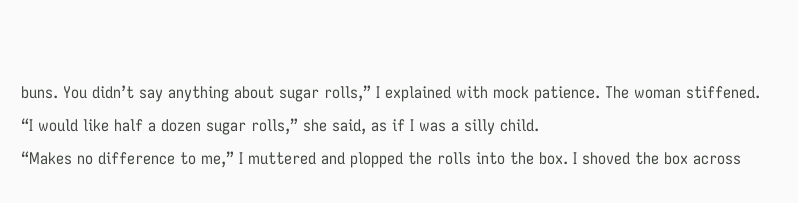buns. You didn’t say anything about sugar rolls,” I explained with mock patience. The woman stiffened.
“I would like half a dozen sugar rolls,” she said, as if I was a silly child.
“Makes no difference to me,” I muttered and plopped the rolls into the box. I shoved the box across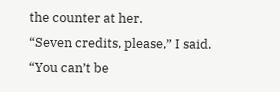the counter at her.
“Seven credits, please,” I said.
“You can’t be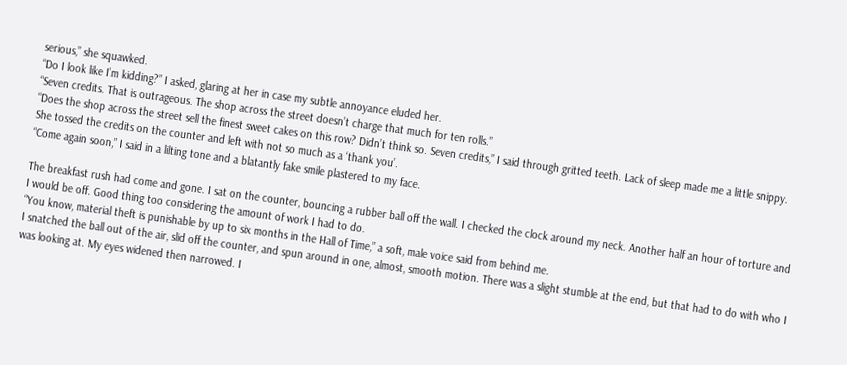serious,” she squawked.
“Do I look like I’m kidding?” I asked, glaring at her in case my subtle annoyance eluded her.
“Seven credits. That is outrageous. The shop across the street doesn’t charge that much for ten rolls.”
“Does the shop across the street sell the finest sweet cakes on this row? Didn’t think so. Seven credits,” I said through gritted teeth. Lack of sleep made me a little snippy.
She tossed the credits on the counter and left with not so much as a ‘thank you’.
“Come again soon,” I said in a lilting tone and a blatantly fake smile plastered to my face.

The breakfast rush had come and gone. I sat on the counter, bouncing a rubber ball off the wall. I checked the clock around my neck. Another half an hour of torture and I would be off. Good thing too considering the amount of work I had to do.
“You know, material theft is punishable by up to six months in the Hall of Time,” a soft, male voice said from behind me.
I snatched the ball out of the air, slid off the counter, and spun around in one, almost, smooth motion. There was a slight stumble at the end, but that had to do with who I was looking at. My eyes widened then narrowed. I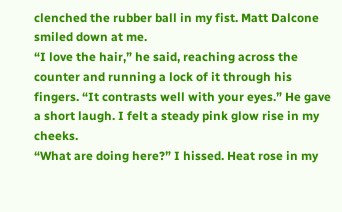clenched the rubber ball in my fist. Matt Dalcone smiled down at me.
“I love the hair,” he said, reaching across the counter and running a lock of it through his fingers. “It contrasts well with your eyes.” He gave a short laugh. I felt a steady pink glow rise in my cheeks.
“What are doing here?” I hissed. Heat rose in my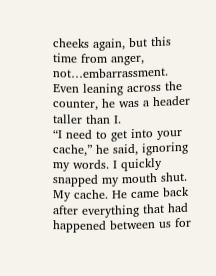cheeks again, but this time from anger, not…embarrassment. Even leaning across the counter, he was a header taller than I.
“I need to get into your cache,” he said, ignoring my words. I quickly snapped my mouth shut. My cache. He came back after everything that had happened between us for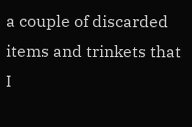a couple of discarded items and trinkets that I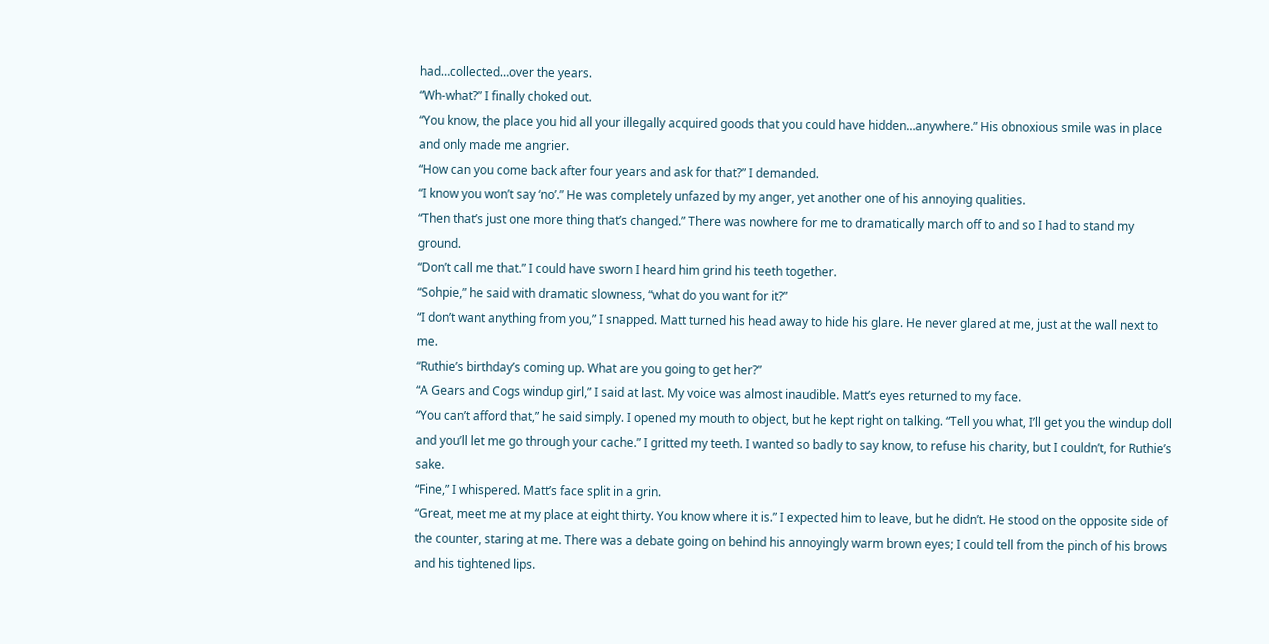had…collected…over the years.
“Wh-what?” I finally choked out.
“You know, the place you hid all your illegally acquired goods that you could have hidden…anywhere.” His obnoxious smile was in place and only made me angrier.
“How can you come back after four years and ask for that?” I demanded.
“I know you won’t say ‘no’.” He was completely unfazed by my anger, yet another one of his annoying qualities.
“Then that’s just one more thing that’s changed.” There was nowhere for me to dramatically march off to and so I had to stand my ground.
“Don’t call me that.” I could have sworn I heard him grind his teeth together.
“Sohpie,” he said with dramatic slowness, “what do you want for it?”
“I don’t want anything from you,” I snapped. Matt turned his head away to hide his glare. He never glared at me, just at the wall next to me.
“Ruthie’s birthday’s coming up. What are you going to get her?”
“A Gears and Cogs windup girl,” I said at last. My voice was almost inaudible. Matt’s eyes returned to my face.
“You can’t afford that,” he said simply. I opened my mouth to object, but he kept right on talking. “Tell you what, I’ll get you the windup doll and you’ll let me go through your cache.” I gritted my teeth. I wanted so badly to say know, to refuse his charity, but I couldn’t, for Ruthie’s sake.
“Fine,” I whispered. Matt’s face split in a grin.
“Great, meet me at my place at eight thirty. You know where it is.” I expected him to leave, but he didn’t. He stood on the opposite side of the counter, staring at me. There was a debate going on behind his annoyingly warm brown eyes; I could tell from the pinch of his brows and his tightened lips.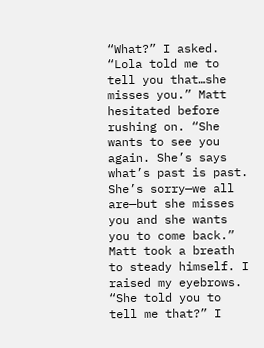“What?” I asked.
“Lola told me to tell you that…she misses you.” Matt hesitated before rushing on. “She wants to see you again. She’s says what’s past is past. She’s sorry—we all are—but she misses you and she wants you to come back.” Matt took a breath to steady himself. I raised my eyebrows.
“She told you to tell me that?” I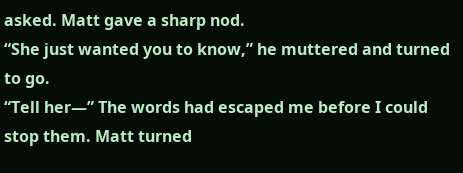asked. Matt gave a sharp nod.
“She just wanted you to know,” he muttered and turned to go.
“Tell her—” The words had escaped me before I could stop them. Matt turned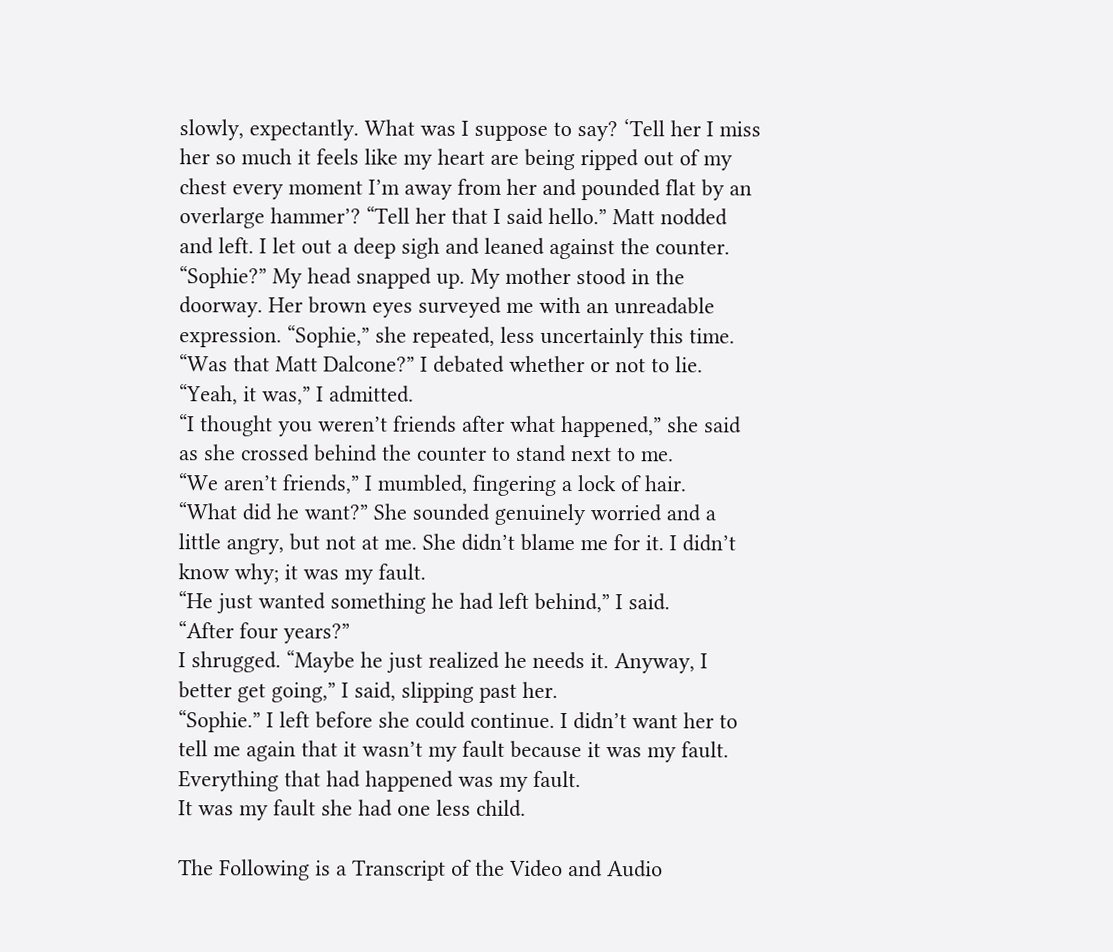slowly, expectantly. What was I suppose to say? ‘Tell her I miss her so much it feels like my heart are being ripped out of my chest every moment I’m away from her and pounded flat by an overlarge hammer’? “Tell her that I said hello.” Matt nodded and left. I let out a deep sigh and leaned against the counter.
“Sophie?” My head snapped up. My mother stood in the doorway. Her brown eyes surveyed me with an unreadable expression. “Sophie,” she repeated, less uncertainly this time. “Was that Matt Dalcone?” I debated whether or not to lie.
“Yeah, it was,” I admitted.
“I thought you weren’t friends after what happened,” she said as she crossed behind the counter to stand next to me.
“We aren’t friends,” I mumbled, fingering a lock of hair.
“What did he want?” She sounded genuinely worried and a little angry, but not at me. She didn’t blame me for it. I didn’t know why; it was my fault.
“He just wanted something he had left behind,” I said.
“After four years?”
I shrugged. “Maybe he just realized he needs it. Anyway, I better get going,” I said, slipping past her.
“Sophie.” I left before she could continue. I didn’t want her to tell me again that it wasn’t my fault because it was my fault. Everything that had happened was my fault.
It was my fault she had one less child.

The Following is a Transcript of the Video and Audio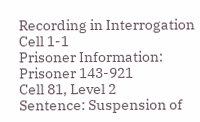Recording in Interrogation Cell 1-1
Prisoner Information:
Prisoner 143-921
Cell 81, Level 2
Sentence: Suspension of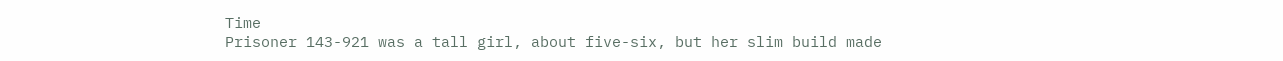Time
Prisoner 143-921 was a tall girl, about five-six, but her slim build made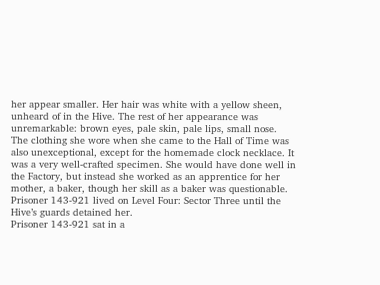her appear smaller. Her hair was white with a yellow sheen, unheard of in the Hive. The rest of her appearance was unremarkable: brown eyes, pale skin, pale lips, small nose. The clothing she wore when she came to the Hall of Time was also unexceptional, except for the homemade clock necklace. It was a very well-crafted specimen. She would have done well in the Factory, but instead she worked as an apprentice for her mother, a baker, though her skill as a baker was questionable. Prisoner 143-921 lived on Level Four: Sector Three until the Hive’s guards detained her.
Prisoner 143-921 sat in a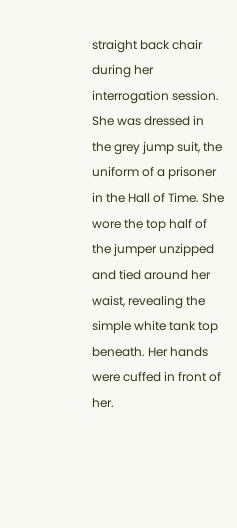straight back chair during her interrogation session. She was dressed in the grey jump suit, the uniform of a prisoner in the Hall of Time. She wore the top half of the jumper unzipped and tied around her waist, revealing the simple white tank top beneath. Her hands were cuffed in front of her.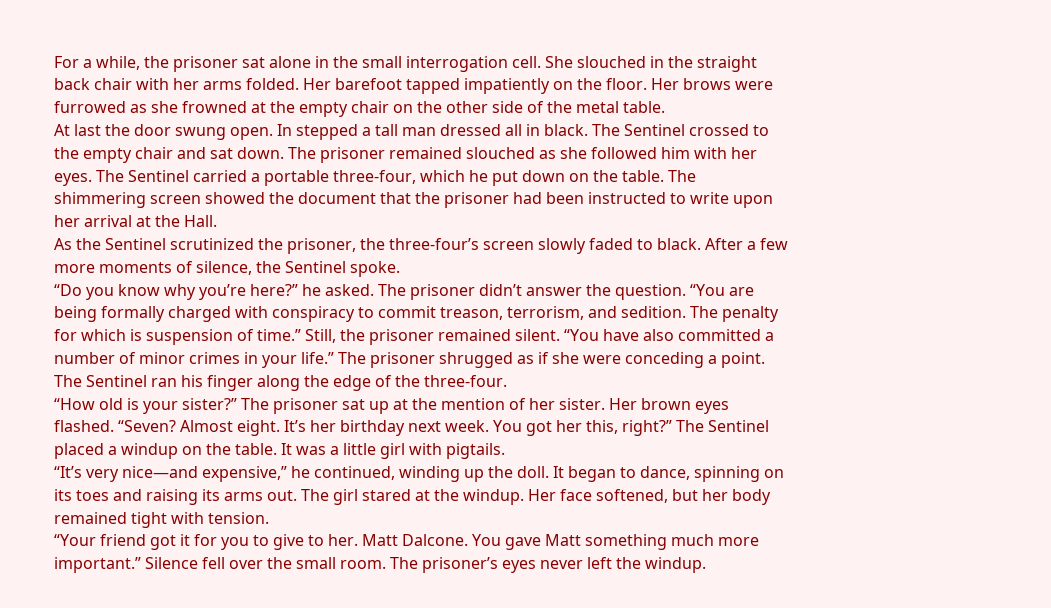For a while, the prisoner sat alone in the small interrogation cell. She slouched in the straight back chair with her arms folded. Her barefoot tapped impatiently on the floor. Her brows were furrowed as she frowned at the empty chair on the other side of the metal table.
At last the door swung open. In stepped a tall man dressed all in black. The Sentinel crossed to the empty chair and sat down. The prisoner remained slouched as she followed him with her eyes. The Sentinel carried a portable three-four, which he put down on the table. The shimmering screen showed the document that the prisoner had been instructed to write upon her arrival at the Hall.
As the Sentinel scrutinized the prisoner, the three-four’s screen slowly faded to black. After a few more moments of silence, the Sentinel spoke.
“Do you know why you’re here?” he asked. The prisoner didn’t answer the question. “You are being formally charged with conspiracy to commit treason, terrorism, and sedition. The penalty for which is suspension of time.” Still, the prisoner remained silent. “You have also committed a number of minor crimes in your life.” The prisoner shrugged as if she were conceding a point. The Sentinel ran his finger along the edge of the three-four.
“How old is your sister?” The prisoner sat up at the mention of her sister. Her brown eyes flashed. “Seven? Almost eight. It’s her birthday next week. You got her this, right?” The Sentinel placed a windup on the table. It was a little girl with pigtails.
“It’s very nice—and expensive,” he continued, winding up the doll. It began to dance, spinning on its toes and raising its arms out. The girl stared at the windup. Her face softened, but her body remained tight with tension.
“Your friend got it for you to give to her. Matt Dalcone. You gave Matt something much more important.” Silence fell over the small room. The prisoner’s eyes never left the windup.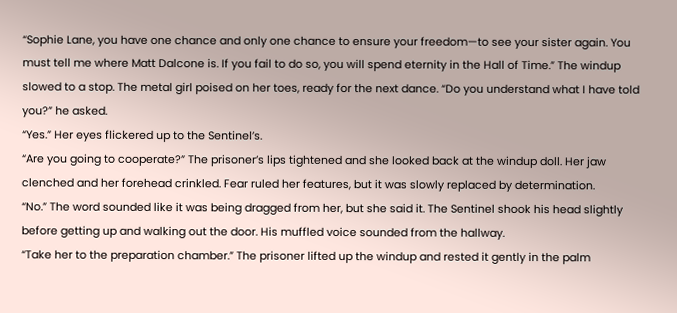“Sophie Lane, you have one chance and only one chance to ensure your freedom—to see your sister again. You must tell me where Matt Dalcone is. If you fail to do so, you will spend eternity in the Hall of Time.” The windup slowed to a stop. The metal girl poised on her toes, ready for the next dance. “Do you understand what I have told you?” he asked.
“Yes.” Her eyes flickered up to the Sentinel’s.
“Are you going to cooperate?” The prisoner’s lips tightened and she looked back at the windup doll. Her jaw clenched and her forehead crinkled. Fear ruled her features, but it was slowly replaced by determination.
“No.” The word sounded like it was being dragged from her, but she said it. The Sentinel shook his head slightly before getting up and walking out the door. His muffled voice sounded from the hallway.
“Take her to the preparation chamber.” The prisoner lifted up the windup and rested it gently in the palm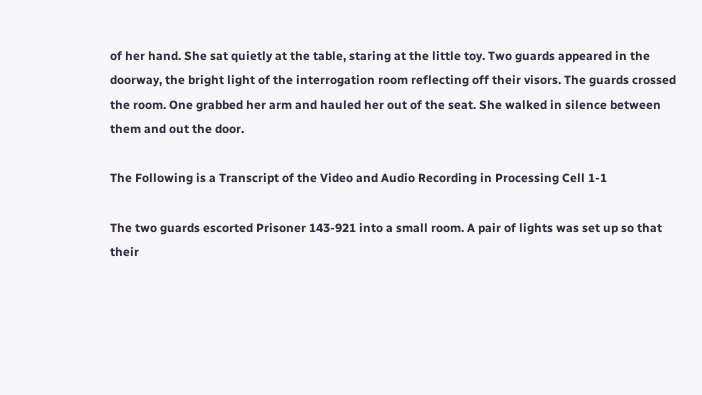of her hand. She sat quietly at the table, staring at the little toy. Two guards appeared in the doorway, the bright light of the interrogation room reflecting off their visors. The guards crossed the room. One grabbed her arm and hauled her out of the seat. She walked in silence between them and out the door.

The Following is a Transcript of the Video and Audio Recording in Processing Cell 1-1

The two guards escorted Prisoner 143-921 into a small room. A pair of lights was set up so that their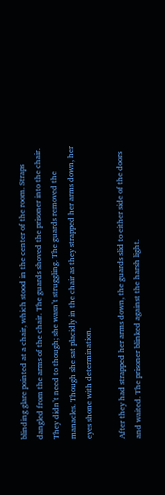blinding glare pointed at a chair, which stood in the center of the room. Straps dangled from the arms of the chair. The guards shoved the prisoner into the chair. They didn’t need to though; she wasn’t struggling. The guards removed the manacles. Though she sat placidly in the chair as they strapped her arms down, her eyes shone with determination.

After they had strapped her arms down, the guards slid to either side of the doors and waited. The prisoner blinked against the harsh light.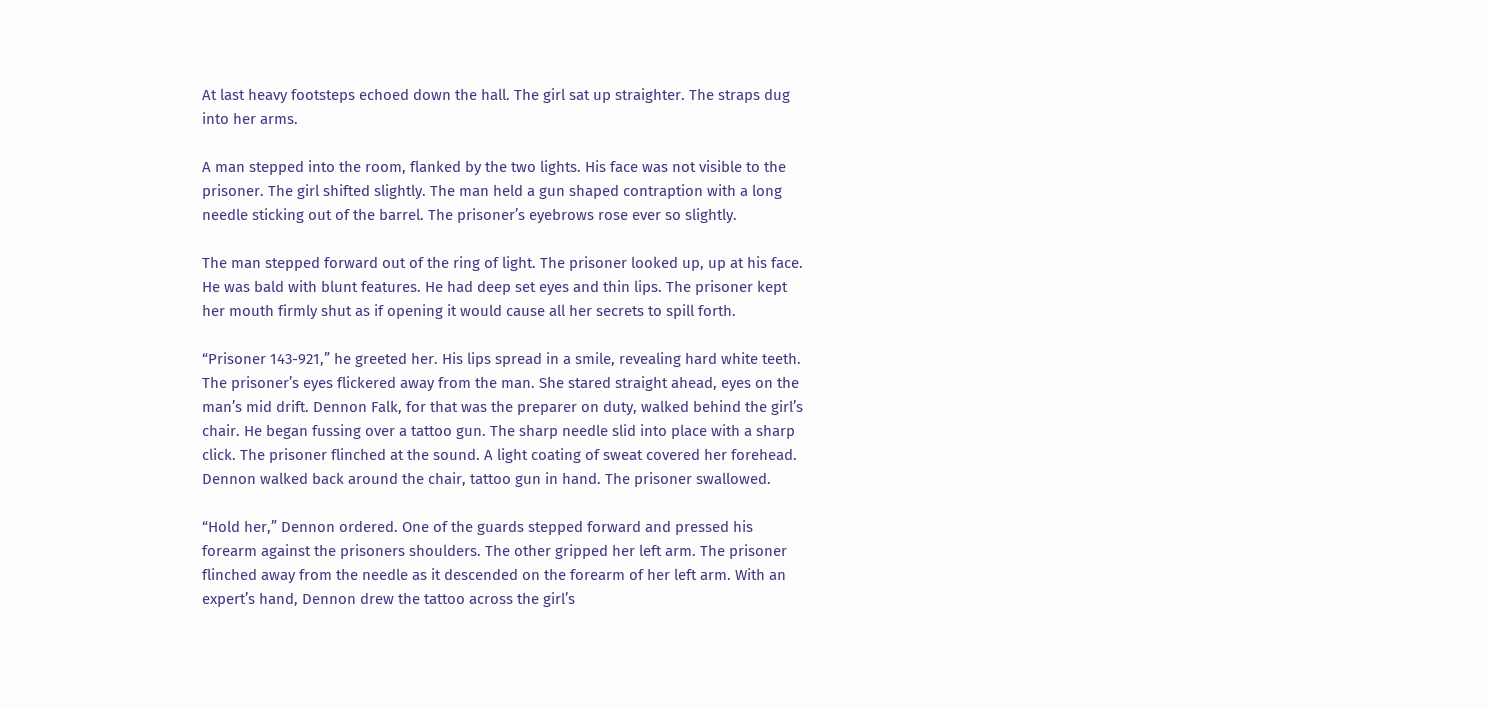At last heavy footsteps echoed down the hall. The girl sat up straighter. The straps dug into her arms.

A man stepped into the room, flanked by the two lights. His face was not visible to the prisoner. The girl shifted slightly. The man held a gun shaped contraption with a long needle sticking out of the barrel. The prisoner’s eyebrows rose ever so slightly.

The man stepped forward out of the ring of light. The prisoner looked up, up at his face. He was bald with blunt features. He had deep set eyes and thin lips. The prisoner kept her mouth firmly shut as if opening it would cause all her secrets to spill forth.

“Prisoner 143-921,” he greeted her. His lips spread in a smile, revealing hard white teeth. The prisoner’s eyes flickered away from the man. She stared straight ahead, eyes on the man’s mid drift. Dennon Falk, for that was the preparer on duty, walked behind the girl’s chair. He began fussing over a tattoo gun. The sharp needle slid into place with a sharp click. The prisoner flinched at the sound. A light coating of sweat covered her forehead. Dennon walked back around the chair, tattoo gun in hand. The prisoner swallowed.

“Hold her,” Dennon ordered. One of the guards stepped forward and pressed his forearm against the prisoners shoulders. The other gripped her left arm. The prisoner flinched away from the needle as it descended on the forearm of her left arm. With an expert’s hand, Dennon drew the tattoo across the girl’s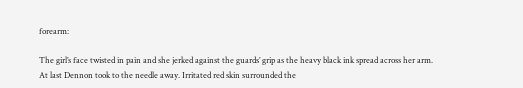forearm:

The girl’s face twisted in pain and she jerked against the guards’ grip as the heavy black ink spread across her arm. At last Dennon took to the needle away. Irritated red skin surrounded the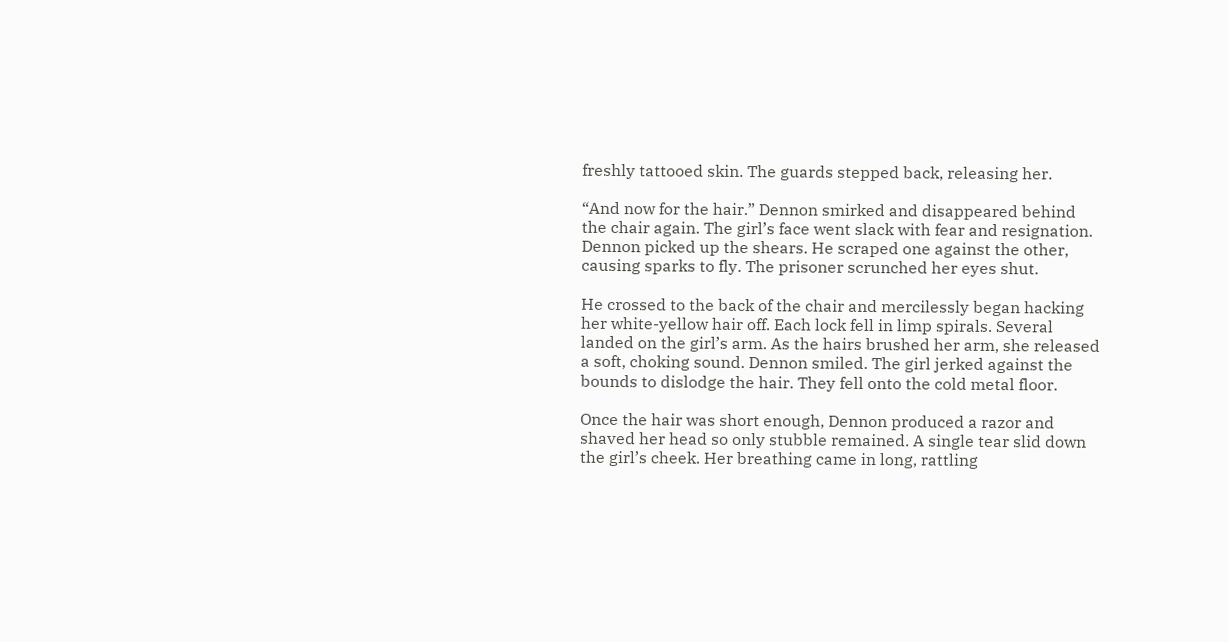freshly tattooed skin. The guards stepped back, releasing her.

“And now for the hair.” Dennon smirked and disappeared behind the chair again. The girl’s face went slack with fear and resignation. Dennon picked up the shears. He scraped one against the other, causing sparks to fly. The prisoner scrunched her eyes shut.

He crossed to the back of the chair and mercilessly began hacking her white-yellow hair off. Each lock fell in limp spirals. Several landed on the girl’s arm. As the hairs brushed her arm, she released a soft, choking sound. Dennon smiled. The girl jerked against the bounds to dislodge the hair. They fell onto the cold metal floor.

Once the hair was short enough, Dennon produced a razor and shaved her head so only stubble remained. A single tear slid down the girl’s cheek. Her breathing came in long, rattling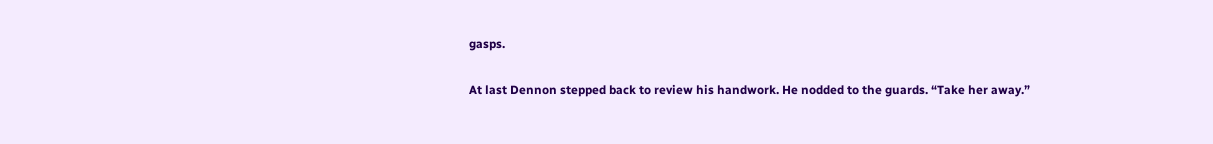gasps.

At last Dennon stepped back to review his handwork. He nodded to the guards. “Take her away.”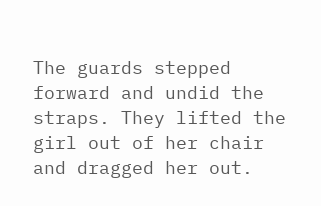The guards stepped forward and undid the straps. They lifted the girl out of her chair and dragged her out.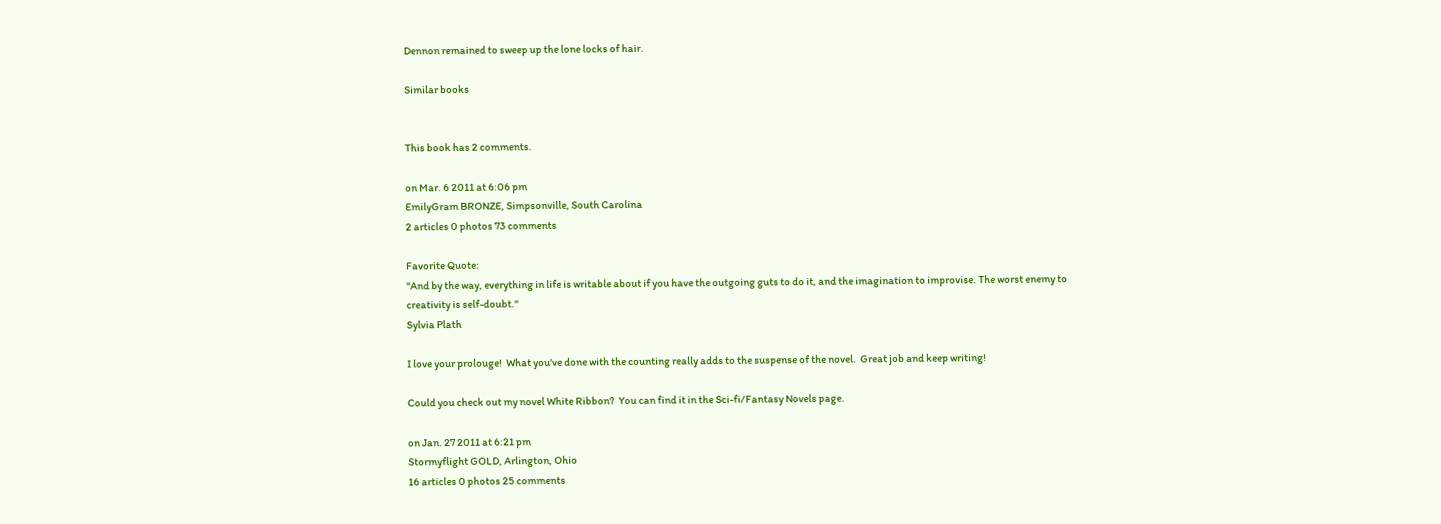Dennon remained to sweep up the lone locks of hair.

Similar books


This book has 2 comments.

on Mar. 6 2011 at 6:06 pm
EmilyGram BRONZE, Simpsonville, South Carolina
2 articles 0 photos 73 comments

Favorite Quote:
"And by the way, everything in life is writable about if you have the outgoing guts to do it, and the imagination to improvise. The worst enemy to creativity is self-doubt."
Sylvia Plath

I love your prolouge!  What you've done with the counting really adds to the suspense of the novel.  Great job and keep writing!

Could you check out my novel White Ribbon?  You can find it in the Sci-fi/Fantasy Novels page.

on Jan. 27 2011 at 6:21 pm
Stormyflight GOLD, Arlington, Ohio
16 articles 0 photos 25 comments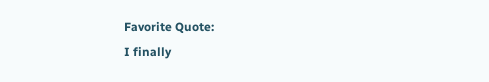Favorite Quote:
I finally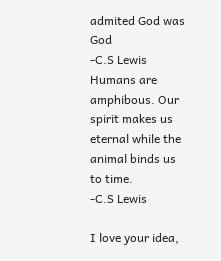admited God was God
-C.S Lewis
Humans are amphibous. Our spirit makes us eternal while the animal binds us to time.
-C.S Lewis

I love your idea,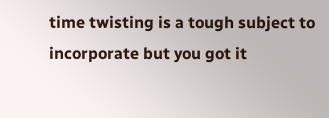time twisting is a tough subject to incorporate but you got it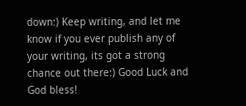down:) Keep writing, and let me know if you ever publish any of your writing, its got a strong  chance out there:) Good Luck and God bless!